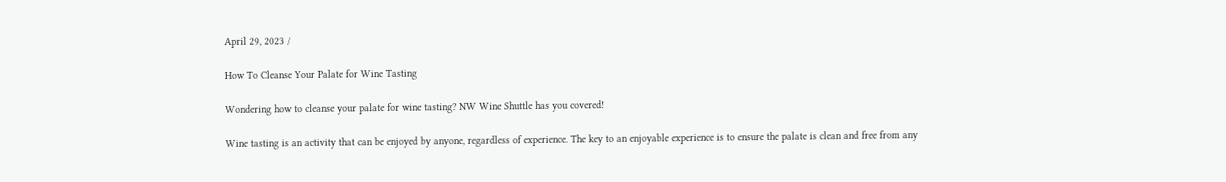April 29, 2023 /

How To Cleanse Your Palate for Wine Tasting

Wondering how to cleanse your palate for wine tasting? NW Wine Shuttle has you covered!

Wine tasting is an activity that can be enjoyed by anyone, regardless of experience. The key to an enjoyable experience is to ensure the palate is clean and free from any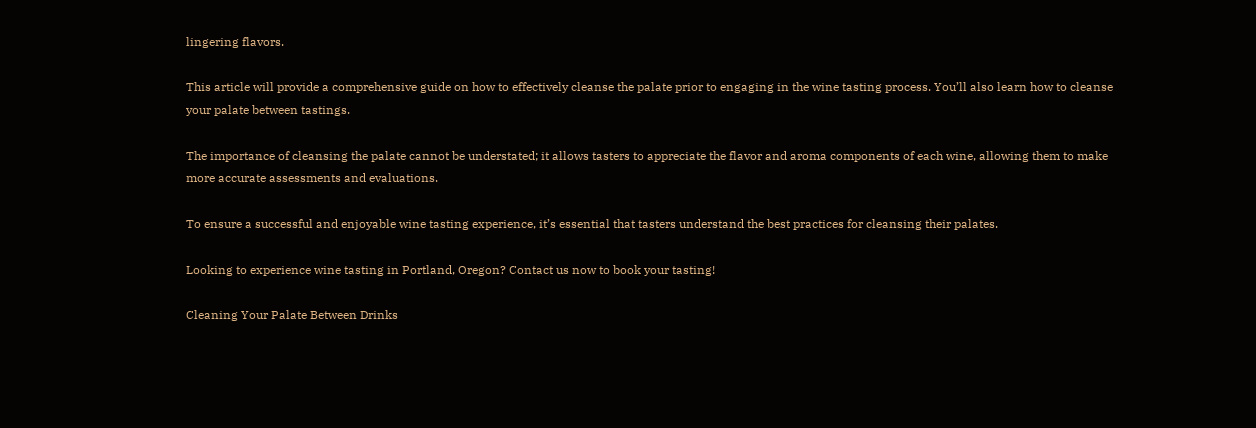lingering flavors.

This article will provide a comprehensive guide on how to effectively cleanse the palate prior to engaging in the wine tasting process. You’ll also learn how to cleanse your palate between tastings.

The importance of cleansing the palate cannot be understated; it allows tasters to appreciate the flavor and aroma components of each wine, allowing them to make more accurate assessments and evaluations.

To ensure a successful and enjoyable wine tasting experience, it’s essential that tasters understand the best practices for cleansing their palates.

Looking to experience wine tasting in Portland, Oregon? Contact us now to book your tasting!

Cleaning Your Palate Between Drinks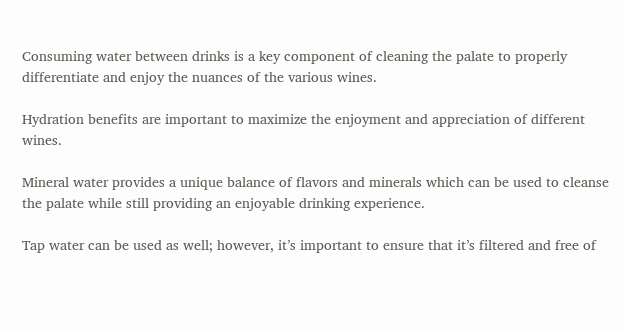Consuming water between drinks is a key component of cleaning the palate to properly differentiate and enjoy the nuances of the various wines.

Hydration benefits are important to maximize the enjoyment and appreciation of different wines.

Mineral water provides a unique balance of flavors and minerals which can be used to cleanse the palate while still providing an enjoyable drinking experience.

Tap water can be used as well; however, it’s important to ensure that it’s filtered and free of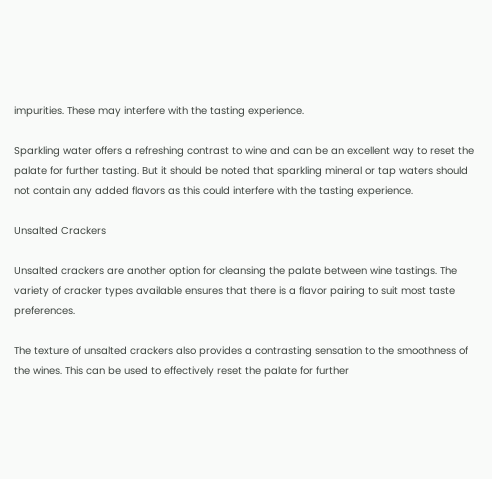impurities. These may interfere with the tasting experience.

Sparkling water offers a refreshing contrast to wine and can be an excellent way to reset the palate for further tasting. But it should be noted that sparkling mineral or tap waters should not contain any added flavors as this could interfere with the tasting experience.

Unsalted Crackers

Unsalted crackers are another option for cleansing the palate between wine tastings. The variety of cracker types available ensures that there is a flavor pairing to suit most taste preferences.

The texture of unsalted crackers also provides a contrasting sensation to the smoothness of the wines. This can be used to effectively reset the palate for further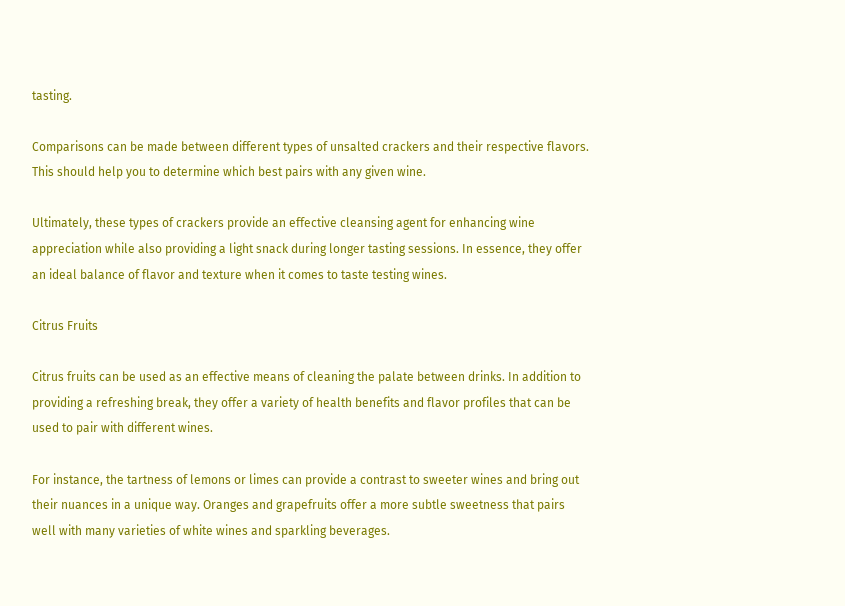tasting.

Comparisons can be made between different types of unsalted crackers and their respective flavors. This should help you to determine which best pairs with any given wine.

Ultimately, these types of crackers provide an effective cleansing agent for enhancing wine appreciation while also providing a light snack during longer tasting sessions. In essence, they offer an ideal balance of flavor and texture when it comes to taste testing wines.

Citrus Fruits

Citrus fruits can be used as an effective means of cleaning the palate between drinks. In addition to providing a refreshing break, they offer a variety of health benefits and flavor profiles that can be used to pair with different wines.

For instance, the tartness of lemons or limes can provide a contrast to sweeter wines and bring out their nuances in a unique way. Oranges and grapefruits offer a more subtle sweetness that pairs well with many varieties of white wines and sparkling beverages.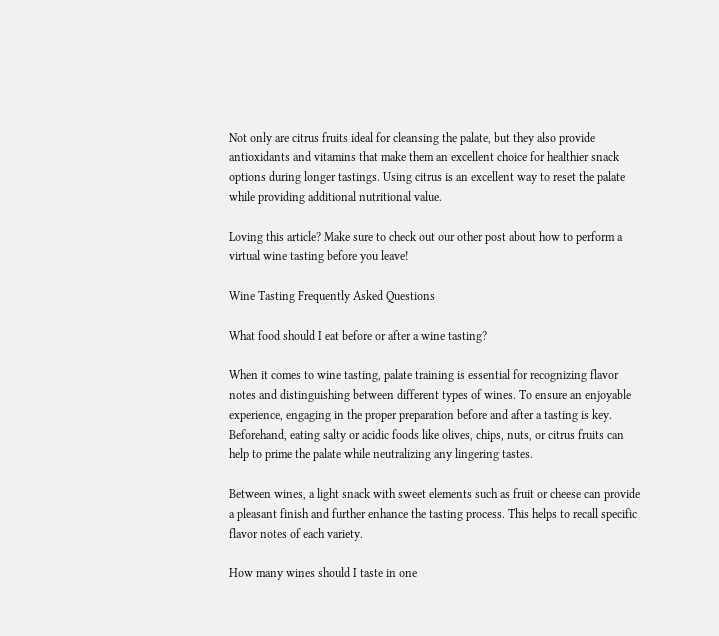Not only are citrus fruits ideal for cleansing the palate, but they also provide antioxidants and vitamins that make them an excellent choice for healthier snack options during longer tastings. Using citrus is an excellent way to reset the palate while providing additional nutritional value.

Loving this article? Make sure to check out our other post about how to perform a virtual wine tasting before you leave!

Wine Tasting Frequently Asked Questions

What food should I eat before or after a wine tasting?

When it comes to wine tasting, palate training is essential for recognizing flavor notes and distinguishing between different types of wines. To ensure an enjoyable experience, engaging in the proper preparation before and after a tasting is key. Beforehand, eating salty or acidic foods like olives, chips, nuts, or citrus fruits can help to prime the palate while neutralizing any lingering tastes.

Between wines, a light snack with sweet elements such as fruit or cheese can provide a pleasant finish and further enhance the tasting process. This helps to recall specific flavor notes of each variety.

How many wines should I taste in one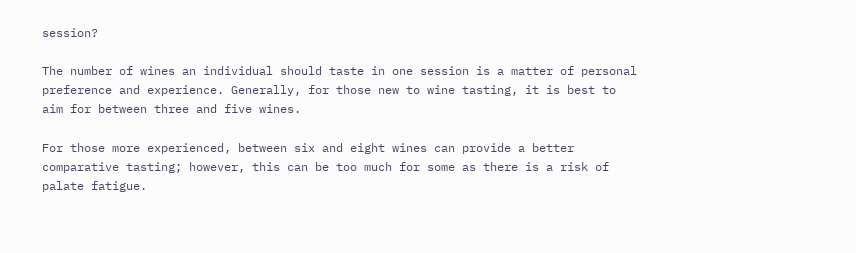session?

The number of wines an individual should taste in one session is a matter of personal preference and experience. Generally, for those new to wine tasting, it is best to aim for between three and five wines.

For those more experienced, between six and eight wines can provide a better comparative tasting; however, this can be too much for some as there is a risk of palate fatigue.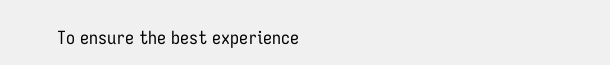To ensure the best experience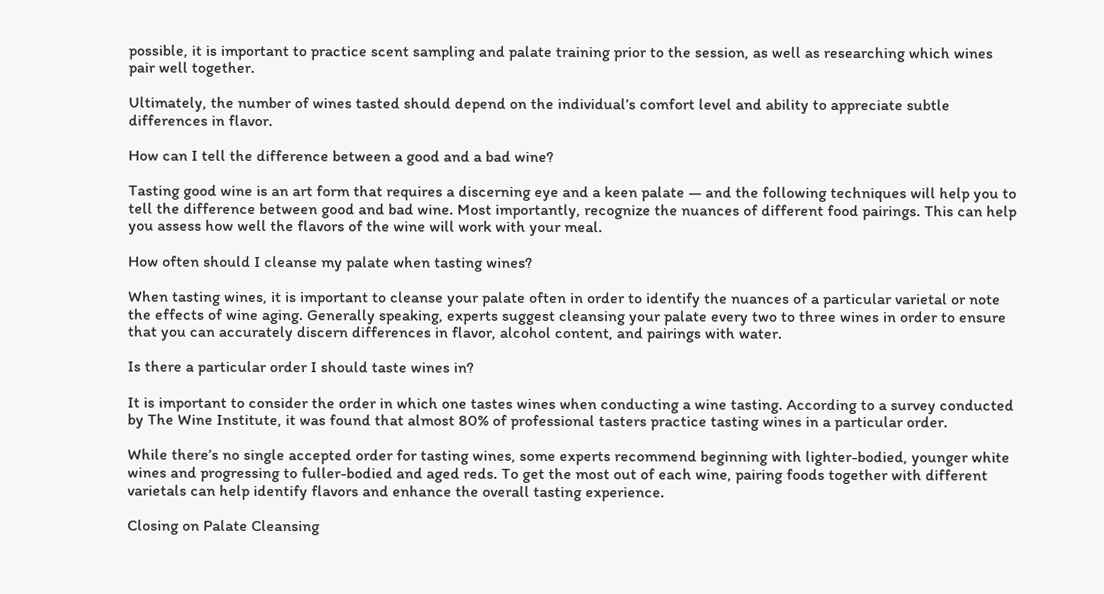possible, it is important to practice scent sampling and palate training prior to the session, as well as researching which wines pair well together.

Ultimately, the number of wines tasted should depend on the individual’s comfort level and ability to appreciate subtle differences in flavor.

How can I tell the difference between a good and a bad wine?

Tasting good wine is an art form that requires a discerning eye and a keen palate — and the following techniques will help you to tell the difference between good and bad wine. Most importantly, recognize the nuances of different food pairings. This can help you assess how well the flavors of the wine will work with your meal.

How often should I cleanse my palate when tasting wines?

When tasting wines, it is important to cleanse your palate often in order to identify the nuances of a particular varietal or note the effects of wine aging. Generally speaking, experts suggest cleansing your palate every two to three wines in order to ensure that you can accurately discern differences in flavor, alcohol content, and pairings with water.

Is there a particular order I should taste wines in?

It is important to consider the order in which one tastes wines when conducting a wine tasting. According to a survey conducted by The Wine Institute, it was found that almost 80% of professional tasters practice tasting wines in a particular order.

While there’s no single accepted order for tasting wines, some experts recommend beginning with lighter-bodied, younger white wines and progressing to fuller-bodied and aged reds. To get the most out of each wine, pairing foods together with different varietals can help identify flavors and enhance the overall tasting experience.

Closing on Palate Cleansing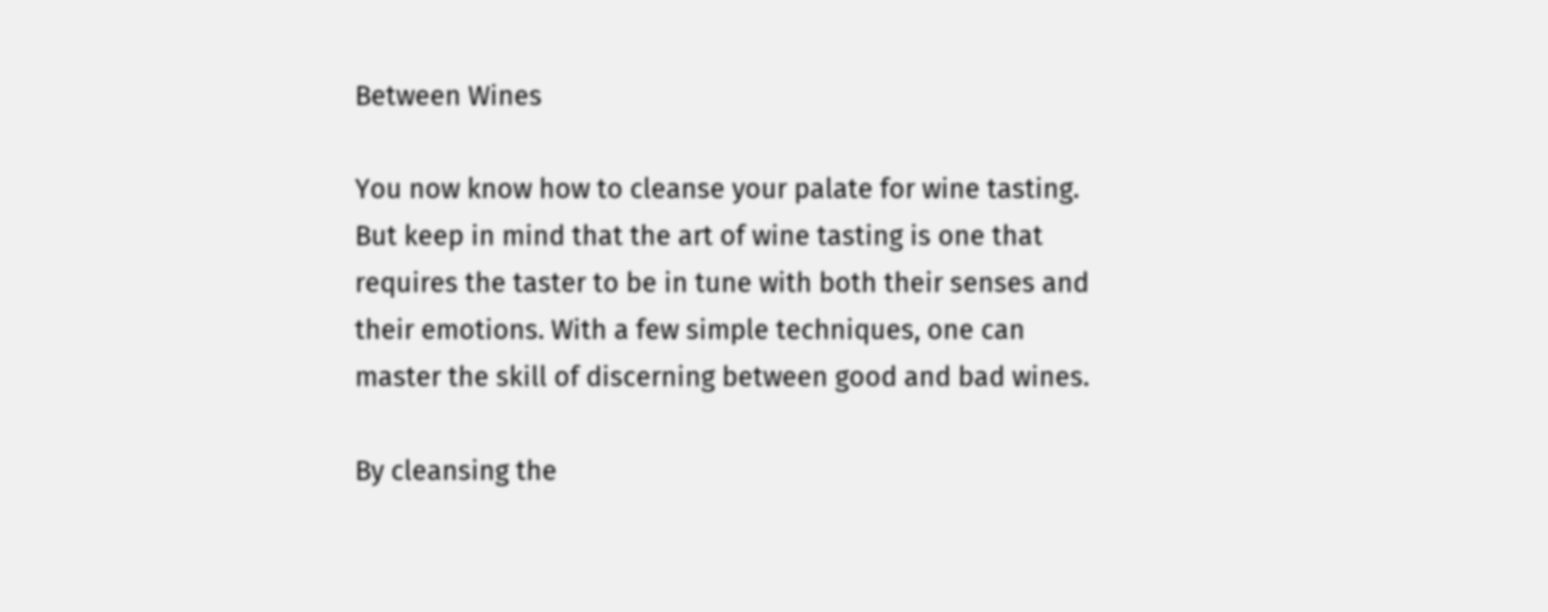Between Wines

You now know how to cleanse your palate for wine tasting. But keep in mind that the art of wine tasting is one that requires the taster to be in tune with both their senses and their emotions. With a few simple techniques, one can master the skill of discerning between good and bad wines.

By cleansing the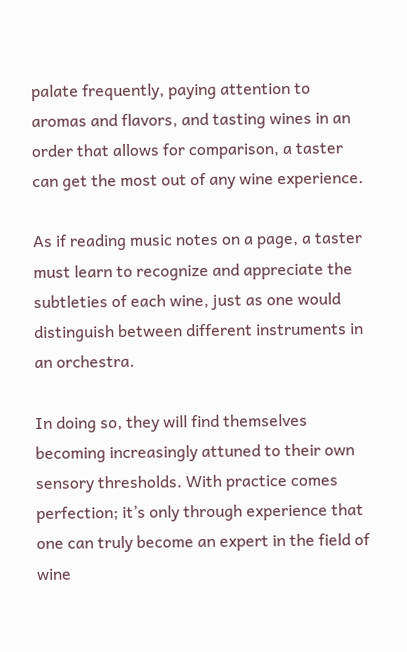palate frequently, paying attention to aromas and flavors, and tasting wines in an order that allows for comparison, a taster can get the most out of any wine experience.

As if reading music notes on a page, a taster must learn to recognize and appreciate the subtleties of each wine, just as one would distinguish between different instruments in an orchestra.

In doing so, they will find themselves becoming increasingly attuned to their own sensory thresholds. With practice comes perfection; it’s only through experience that one can truly become an expert in the field of wine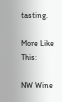tasting.

More Like This:

NW Wine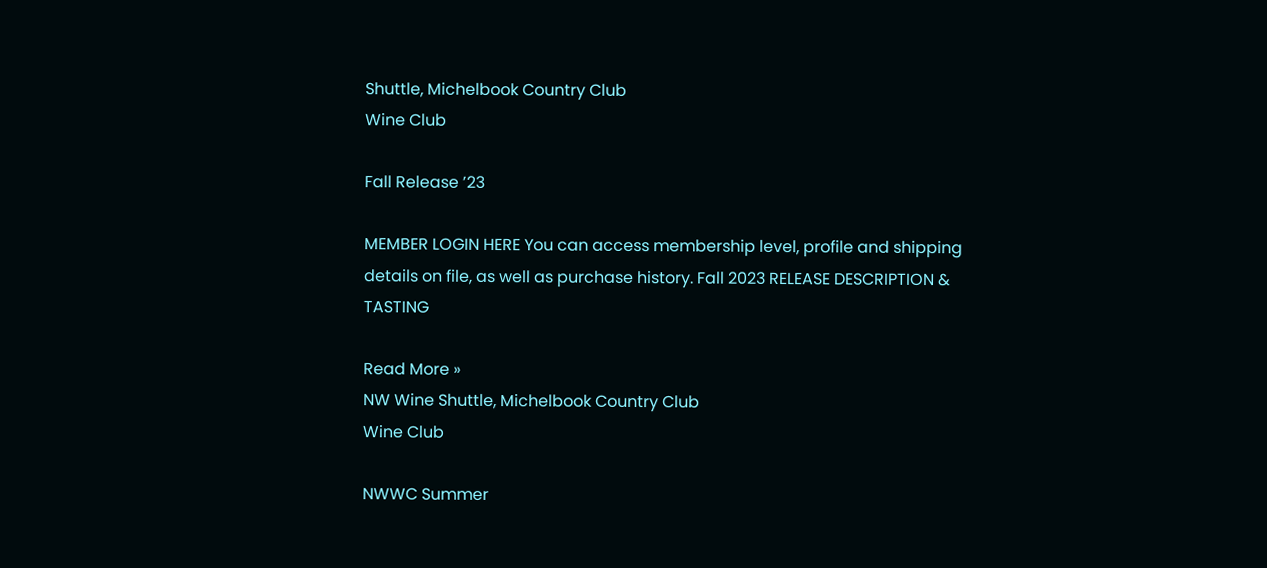Shuttle, Michelbook Country Club
Wine Club

Fall Release ’23

MEMBER LOGIN HERE You can access membership level, profile and shipping details on file, as well as purchase history. Fall 2023 RELEASE DESCRIPTION & TASTING

Read More »
NW Wine Shuttle, Michelbook Country Club
Wine Club

NWWC Summer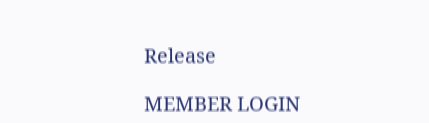Release

MEMBER LOGIN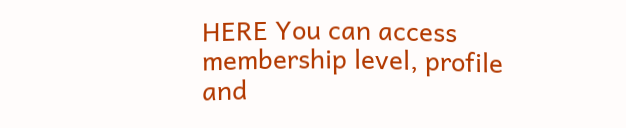HERE You can access membership level, profile and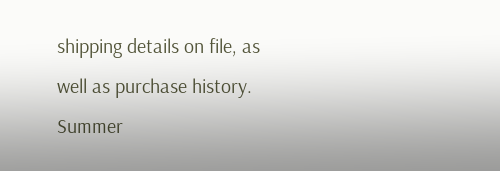shipping details on file, as well as purchase history. Summer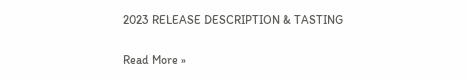2023 RELEASE DESCRIPTION & TASTING

Read More »